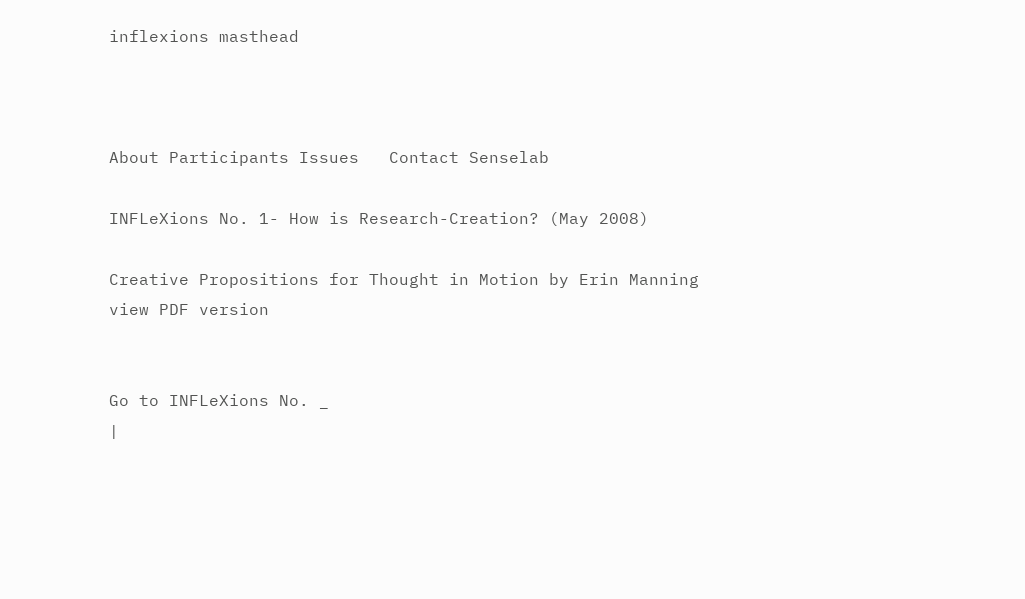inflexions masthead



About Participants Issues   Contact Senselab

INFLeXions No. 1- How is Research-Creation? (May 2008)

Creative Propositions for Thought in Motion by Erin Manning
view PDF version


Go to INFLeXions No. _
|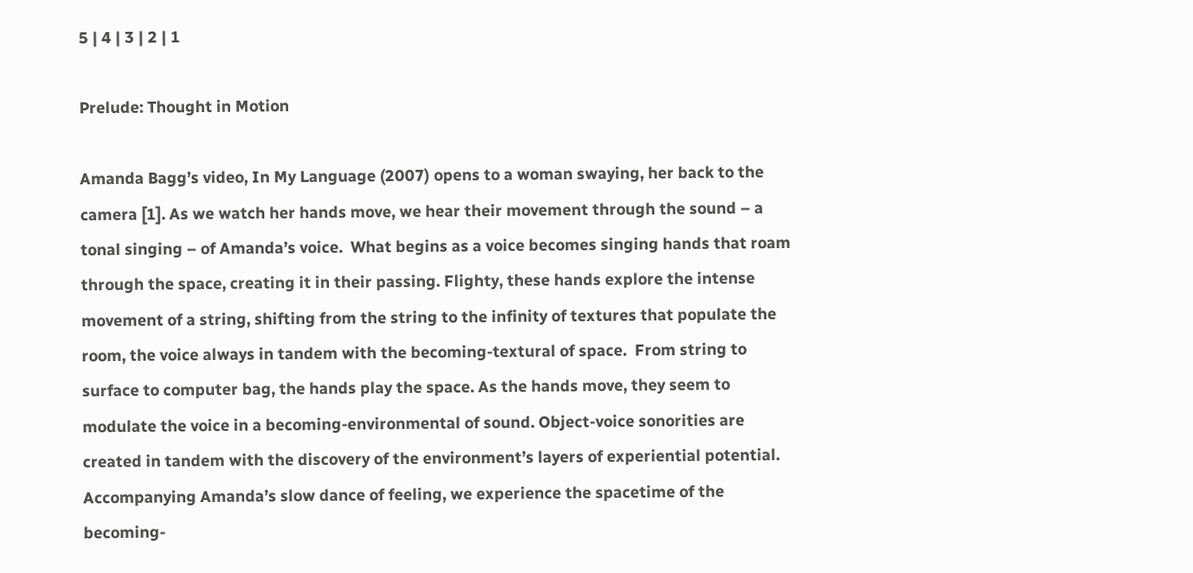5 | 4 | 3 | 2 | 1

Prelude: Thought in Motion

Amanda Bagg’s video, In My Language (2007) opens to a woman swaying, her back to the camera [1]. As we watch her hands move, we hear their movement through the sound – a tonal singing – of Amanda’s voice.  What begins as a voice becomes singing hands that roam through the space, creating it in their passing. Flighty, these hands explore the intense movement of a string, shifting from the string to the infinity of textures that populate the room, the voice always in tandem with the becoming-textural of space.  From string to surface to computer bag, the hands play the space. As the hands move, they seem to modulate the voice in a becoming-environmental of sound. Object-voice sonorities are created in tandem with the discovery of the environment’s layers of experiential potential. Accompanying Amanda’s slow dance of feeling, we experience the spacetime of the becoming-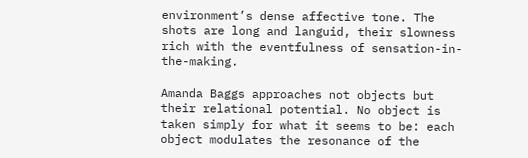environment’s dense affective tone. The shots are long and languid, their slowness rich with the eventfulness of sensation-in-the-making.

Amanda Baggs approaches not objects but their relational potential. No object is taken simply for what it seems to be: each object modulates the resonance of the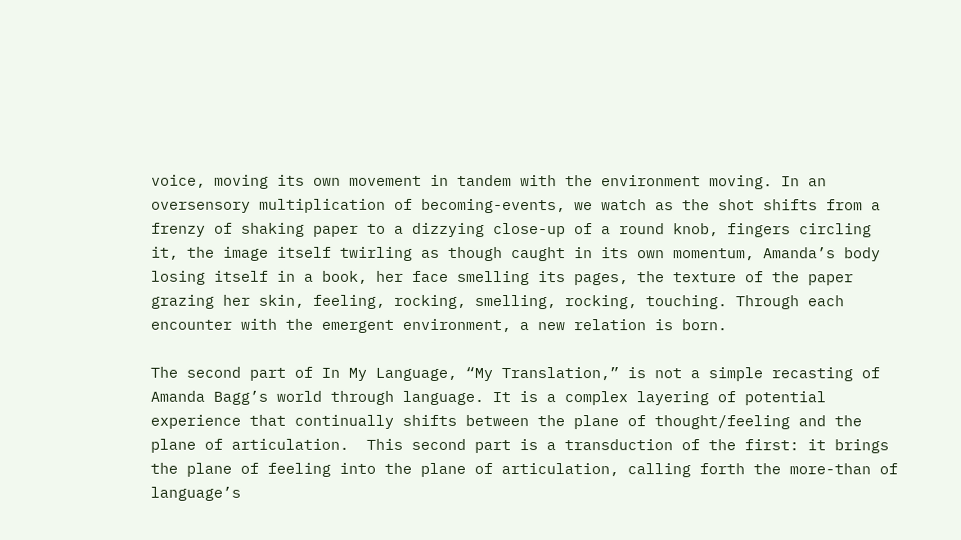voice, moving its own movement in tandem with the environment moving. In an oversensory multiplication of becoming-events, we watch as the shot shifts from a frenzy of shaking paper to a dizzying close-up of a round knob, fingers circling it, the image itself twirling as though caught in its own momentum, Amanda’s body losing itself in a book, her face smelling its pages, the texture of the paper grazing her skin, feeling, rocking, smelling, rocking, touching. Through each encounter with the emergent environment, a new relation is born.

The second part of In My Language, “My Translation,” is not a simple recasting of Amanda Bagg’s world through language. It is a complex layering of potential experience that continually shifts between the plane of thought/feeling and the plane of articulation.  This second part is a transduction of the first: it brings the plane of feeling into the plane of articulation, calling forth the more-than of language’s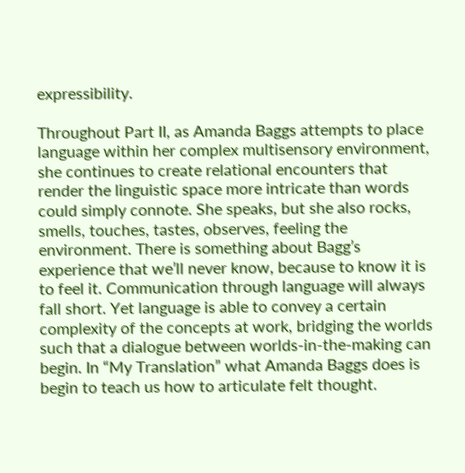expressibility.

Throughout Part II, as Amanda Baggs attempts to place language within her complex multisensory environment, she continues to create relational encounters that render the linguistic space more intricate than words could simply connote. She speaks, but she also rocks, smells, touches, tastes, observes, feeling the environment. There is something about Bagg’s experience that we’ll never know, because to know it is to feel it. Communication through language will always fall short. Yet language is able to convey a certain complexity of the concepts at work, bridging the worlds such that a dialogue between worlds-in-the-making can begin. In “My Translation” what Amanda Baggs does is begin to teach us how to articulate felt thought.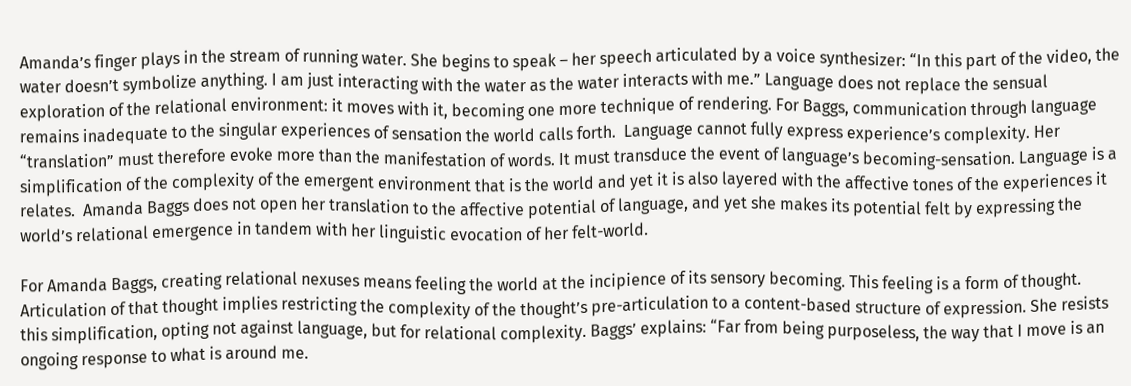Amanda’s finger plays in the stream of running water. She begins to speak – her speech articulated by a voice synthesizer: “In this part of the video, the water doesn’t symbolize anything. I am just interacting with the water as the water interacts with me.” Language does not replace the sensual exploration of the relational environment: it moves with it, becoming one more technique of rendering. For Baggs, communication through language remains inadequate to the singular experiences of sensation the world calls forth.  Language cannot fully express experience’s complexity. Her “translation” must therefore evoke more than the manifestation of words. It must transduce the event of language’s becoming-sensation. Language is a simplification of the complexity of the emergent environment that is the world and yet it is also layered with the affective tones of the experiences it relates.  Amanda Baggs does not open her translation to the affective potential of language, and yet she makes its potential felt by expressing the world’s relational emergence in tandem with her linguistic evocation of her felt-world.

For Amanda Baggs, creating relational nexuses means feeling the world at the incipience of its sensory becoming. This feeling is a form of thought. Articulation of that thought implies restricting the complexity of the thought’s pre-articulation to a content-based structure of expression. She resists this simplification, opting not against language, but for relational complexity. Baggs’ explains: “Far from being purposeless, the way that I move is an ongoing response to what is around me.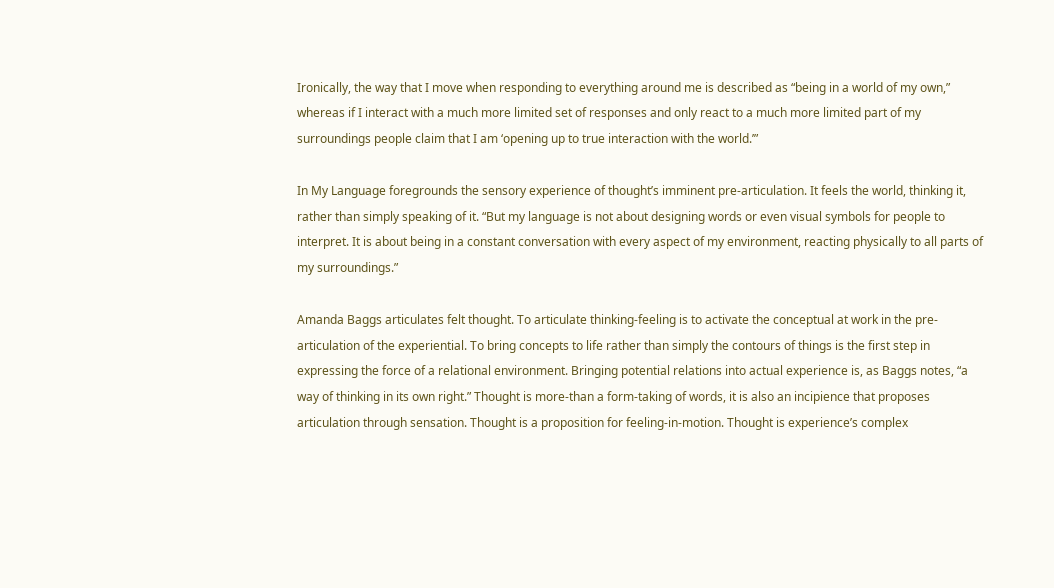Ironically, the way that I move when responding to everything around me is described as “being in a world of my own,” whereas if I interact with a much more limited set of responses and only react to a much more limited part of my surroundings people claim that I am ‘opening up to true interaction with the world.’”

In My Language foregrounds the sensory experience of thought’s imminent pre-articulation. It feels the world, thinking it, rather than simply speaking of it. “But my language is not about designing words or even visual symbols for people to interpret. It is about being in a constant conversation with every aspect of my environment, reacting physically to all parts of my surroundings.”

Amanda Baggs articulates felt thought. To articulate thinking-feeling is to activate the conceptual at work in the pre-articulation of the experiential. To bring concepts to life rather than simply the contours of things is the first step in expressing the force of a relational environment. Bringing potential relations into actual experience is, as Baggs notes, “a way of thinking in its own right.” Thought is more-than a form-taking of words, it is also an incipience that proposes articulation through sensation. Thought is a proposition for feeling-in-motion. Thought is experience’s complex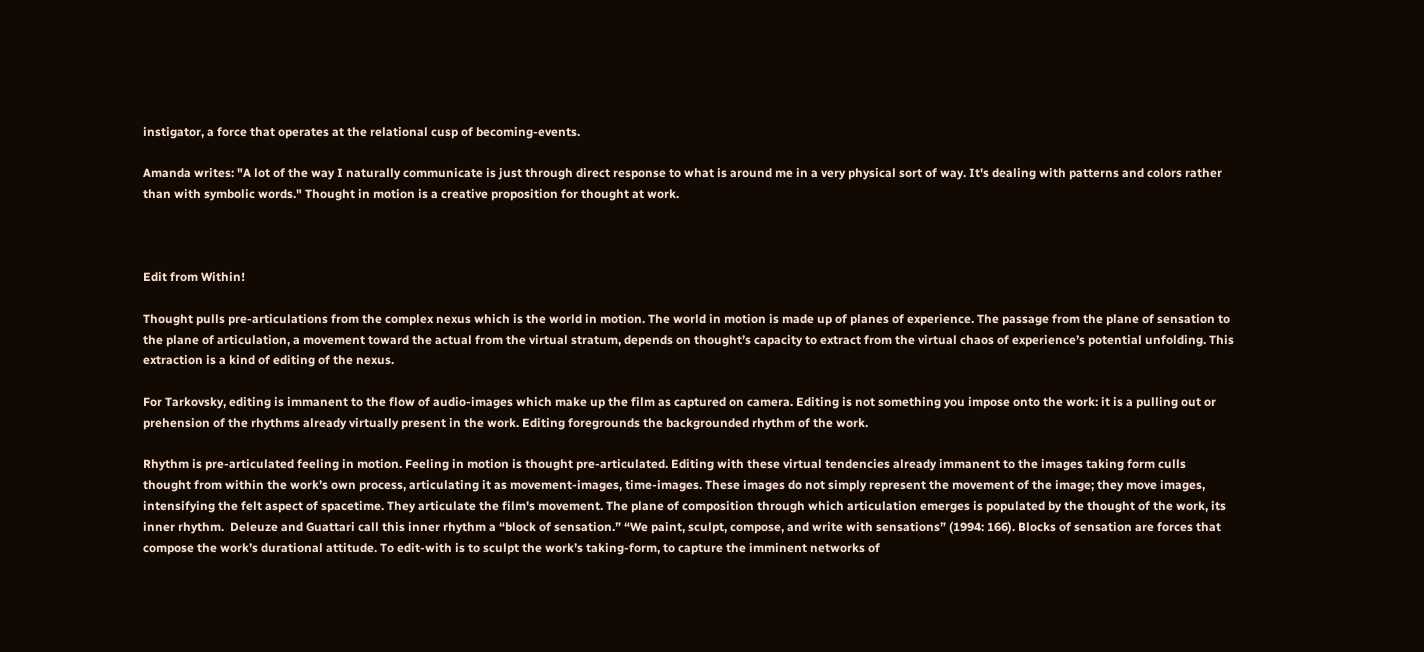instigator, a force that operates at the relational cusp of becoming-events.

Amanda writes: "A lot of the way I naturally communicate is just through direct response to what is around me in a very physical sort of way. It's dealing with patterns and colors rather than with symbolic words." Thought in motion is a creative proposition for thought at work.



Edit from Within!

Thought pulls pre-articulations from the complex nexus which is the world in motion. The world in motion is made up of planes of experience. The passage from the plane of sensation to the plane of articulation, a movement toward the actual from the virtual stratum, depends on thought’s capacity to extract from the virtual chaos of experience’s potential unfolding. This extraction is a kind of editing of the nexus.

For Tarkovsky, editing is immanent to the flow of audio-images which make up the film as captured on camera. Editing is not something you impose onto the work: it is a pulling out or prehension of the rhythms already virtually present in the work. Editing foregrounds the backgrounded rhythm of the work.

Rhythm is pre-articulated feeling in motion. Feeling in motion is thought pre-articulated. Editing with these virtual tendencies already immanent to the images taking form culls thought from within the work’s own process, articulating it as movement-images, time-images. These images do not simply represent the movement of the image; they move images, intensifying the felt aspect of spacetime. They articulate the film's movement. The plane of composition through which articulation emerges is populated by the thought of the work, its inner rhythm.  Deleuze and Guattari call this inner rhythm a “block of sensation.” “We paint, sculpt, compose, and write with sensations” (1994: 166). Blocks of sensation are forces that compose the work’s durational attitude. To edit-with is to sculpt the work’s taking-form, to capture the imminent networks of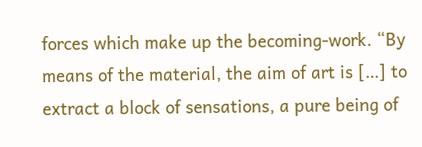forces which make up the becoming-work. “By means of the material, the aim of art is […] to extract a block of sensations, a pure being of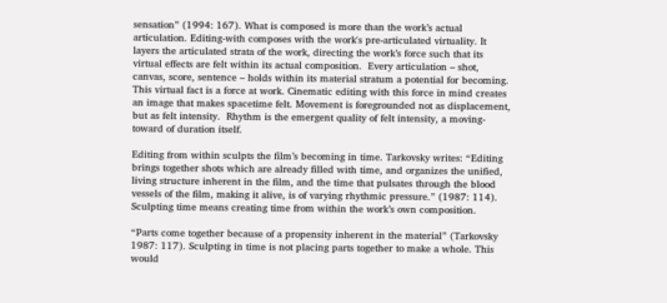sensation” (1994: 167). What is composed is more than the work’s actual articulation. Editing-with composes with the work's pre-articulated virtuality. It layers the articulated strata of the work, directing the work’s force such that its virtual effects are felt within its actual composition.  Every articulation – shot, canvas, score, sentence – holds within its material stratum a potential for becoming. This virtual fact is a force at work. Cinematic editing with this force in mind creates an image that makes spacetime felt. Movement is foregrounded not as displacement, but as felt intensity.  Rhythm is the emergent quality of felt intensity, a moving-toward of duration itself.

Editing from within sculpts the film’s becoming in time. Tarkovsky writes: “Editing brings together shots which are already filled with time, and organizes the unified, living structure inherent in the film, and the time that pulsates through the blood vessels of the film, making it alive, is of varying rhythmic pressure.” (1987: 114). Sculpting time means creating time from within the work’s own composition.

“Parts come together because of a propensity inherent in the material” (Tarkovsky 1987: 117). Sculpting in time is not placing parts together to make a whole. This would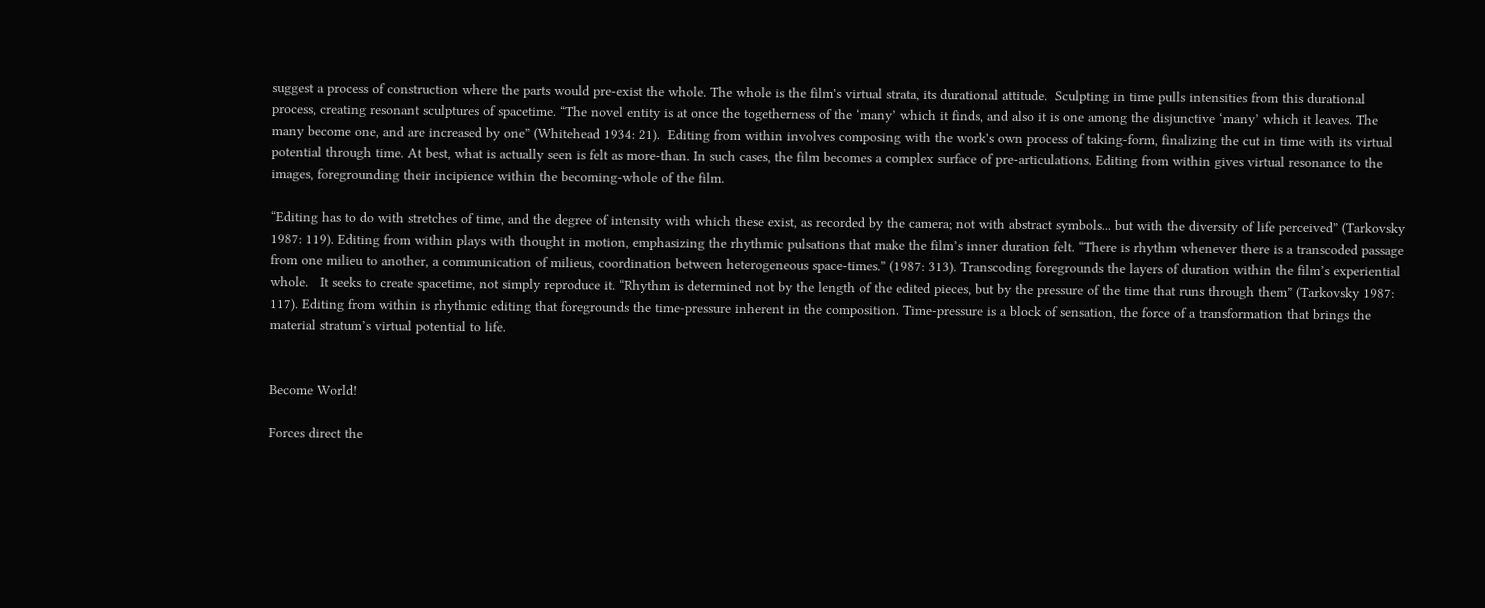suggest a process of construction where the parts would pre-exist the whole. The whole is the film's virtual strata, its durational attitude.  Sculpting in time pulls intensities from this durational process, creating resonant sculptures of spacetime. “The novel entity is at once the togetherness of the ‘many’ which it finds, and also it is one among the disjunctive ‘many’ which it leaves. The many become one, and are increased by one” (Whitehead 1934: 21).  Editing from within involves composing with the work's own process of taking-form, finalizing the cut in time with its virtual potential through time. At best, what is actually seen is felt as more-than. In such cases, the film becomes a complex surface of pre-articulations. Editing from within gives virtual resonance to the images, foregrounding their incipience within the becoming-whole of the film.

“Editing has to do with stretches of time, and the degree of intensity with which these exist, as recorded by the camera; not with abstract symbols... but with the diversity of life perceived” (Tarkovsky 1987: 119). Editing from within plays with thought in motion, emphasizing the rhythmic pulsations that make the film’s inner duration felt. “There is rhythm whenever there is a transcoded passage from one milieu to another, a communication of milieus, coordination between heterogeneous space-times.” (1987: 313). Transcoding foregrounds the layers of duration within the film’s experiential whole.   It seeks to create spacetime, not simply reproduce it. “Rhythm is determined not by the length of the edited pieces, but by the pressure of the time that runs through them” (Tarkovsky 1987: 117). Editing from within is rhythmic editing that foregrounds the time-pressure inherent in the composition. Time-pressure is a block of sensation, the force of a transformation that brings the material stratum’s virtual potential to life.


Become World!

Forces direct the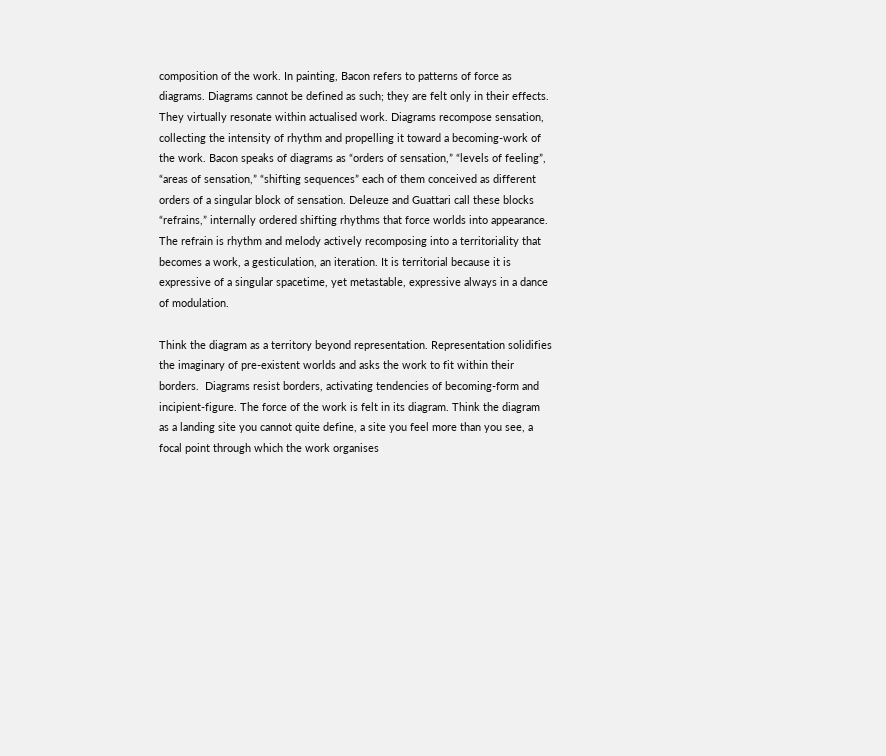composition of the work. In painting, Bacon refers to patterns of force as diagrams. Diagrams cannot be defined as such; they are felt only in their effects. They virtually resonate within actualised work. Diagrams recompose sensation, collecting the intensity of rhythm and propelling it toward a becoming-work of the work. Bacon speaks of diagrams as “orders of sensation,” “levels of feeling”, “areas of sensation,” “shifting sequences” each of them conceived as different orders of a singular block of sensation. Deleuze and Guattari call these blocks “refrains,” internally ordered shifting rhythms that force worlds into appearance. The refrain is rhythm and melody actively recomposing into a territoriality that becomes a work, a gesticulation, an iteration. It is territorial because it is expressive of a singular spacetime, yet metastable, expressive always in a dance of modulation.

Think the diagram as a territory beyond representation. Representation solidifies the imaginary of pre-existent worlds and asks the work to fit within their borders.  Diagrams resist borders, activating tendencies of becoming-form and incipient-figure. The force of the work is felt in its diagram. Think the diagram as a landing site you cannot quite define, a site you feel more than you see, a focal point through which the work organises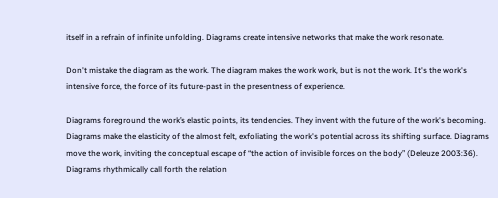itself in a refrain of infinite unfolding. Diagrams create intensive networks that make the work resonate.

Don't mistake the diagram as the work. The diagram makes the work work, but is not the work. It's the work's intensive force, the force of its future-past in the presentness of experience.

Diagrams foreground the work’s elastic points, its tendencies. They invent with the future of the work's becoming. Diagrams make the elasticity of the almost felt, exfoliating the work's potential across its shifting surface. Diagrams move the work, inviting the conceptual escape of “the action of invisible forces on the body” (Deleuze 2003:36). Diagrams rhythmically call forth the relation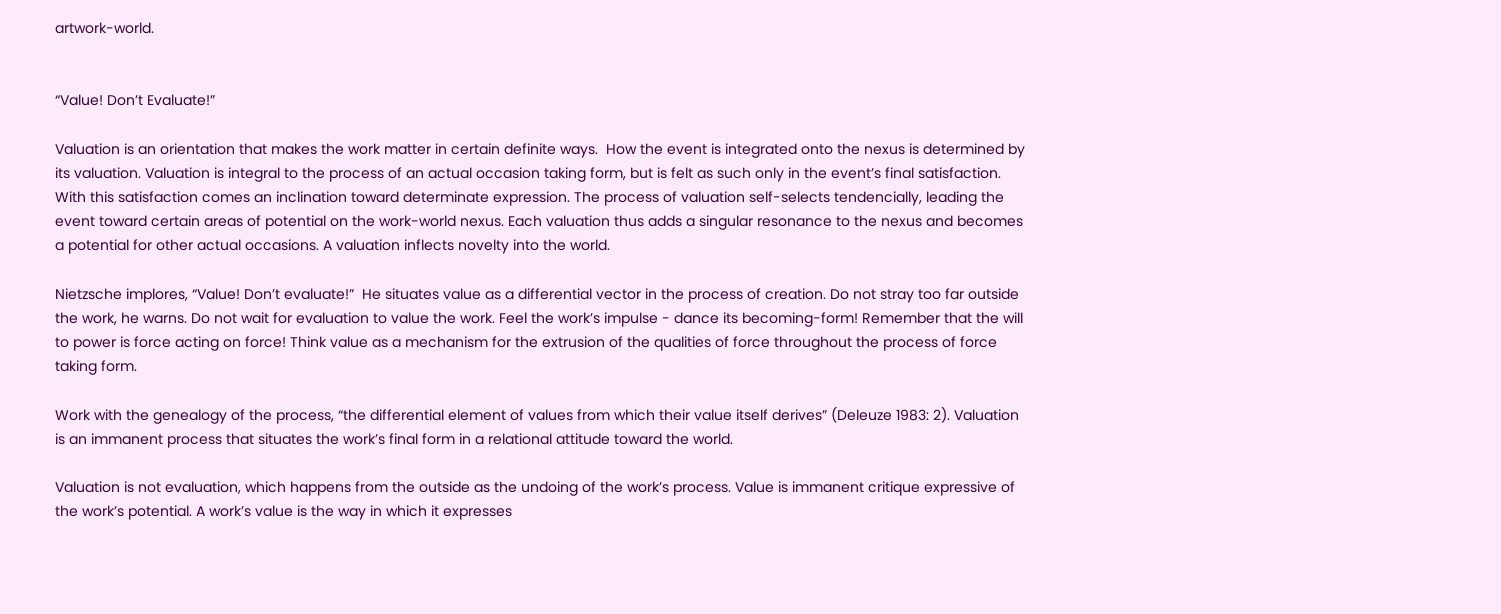artwork-world.


“Value! Don’t Evaluate!”

Valuation is an orientation that makes the work matter in certain definite ways.  How the event is integrated onto the nexus is determined by its valuation. Valuation is integral to the process of an actual occasion taking form, but is felt as such only in the event’s final satisfaction. With this satisfaction comes an inclination toward determinate expression. The process of valuation self-selects tendencially, leading the event toward certain areas of potential on the work-world nexus. Each valuation thus adds a singular resonance to the nexus and becomes a potential for other actual occasions. A valuation inflects novelty into the world.

Nietzsche implores, “Value! Don’t evaluate!”  He situates value as a differential vector in the process of creation. Do not stray too far outside the work, he warns. Do not wait for evaluation to value the work. Feel the work’s impulse - dance its becoming-form! Remember that the will to power is force acting on force! Think value as a mechanism for the extrusion of the qualities of force throughout the process of force taking form.

Work with the genealogy of the process, “the differential element of values from which their value itself derives” (Deleuze 1983: 2). Valuation is an immanent process that situates the work’s final form in a relational attitude toward the world.

Valuation is not evaluation, which happens from the outside as the undoing of the work’s process. Value is immanent critique expressive of the work’s potential. A work’s value is the way in which it expresses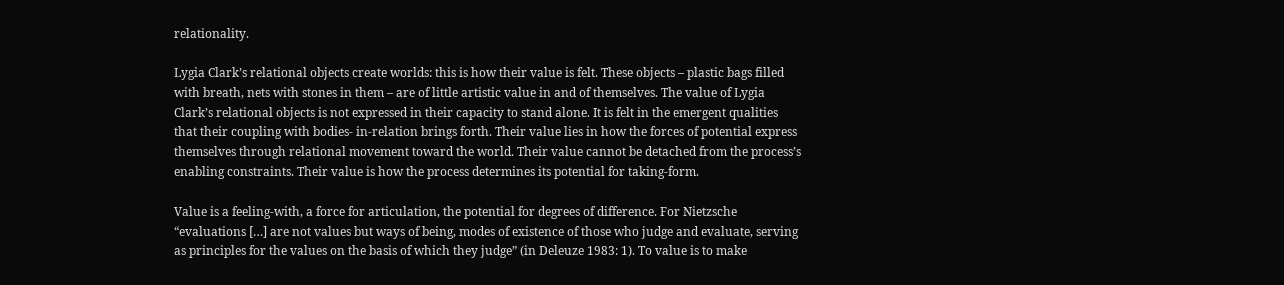relationality.

Lygia Clark’s relational objects create worlds: this is how their value is felt. These objects – plastic bags filled with breath, nets with stones in them – are of little artistic value in and of themselves. The value of Lygia Clark’s relational objects is not expressed in their capacity to stand alone. It is felt in the emergent qualities that their coupling with bodies- in-relation brings forth. Their value lies in how the forces of potential express themselves through relational movement toward the world. Their value cannot be detached from the process’s enabling constraints. Their value is how the process determines its potential for taking-form.

Value is a feeling-with, a force for articulation, the potential for degrees of difference. For Nietzsche “evaluations […] are not values but ways of being, modes of existence of those who judge and evaluate, serving as principles for the values on the basis of which they judge” (in Deleuze 1983: 1). To value is to make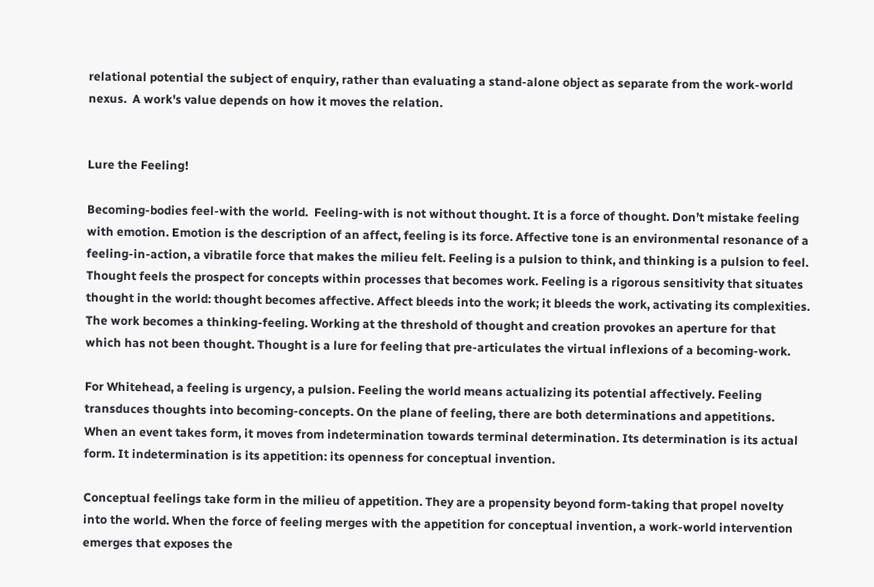relational potential the subject of enquiry, rather than evaluating a stand-alone object as separate from the work-world nexus.  A work's value depends on how it moves the relation.


Lure the Feeling!

Becoming-bodies feel-with the world.  Feeling-with is not without thought. It is a force of thought. Don’t mistake feeling with emotion. Emotion is the description of an affect, feeling is its force. Affective tone is an environmental resonance of a feeling-in-action, a vibratile force that makes the milieu felt. Feeling is a pulsion to think, and thinking is a pulsion to feel. Thought feels the prospect for concepts within processes that becomes work. Feeling is a rigorous sensitivity that situates thought in the world: thought becomes affective. Affect bleeds into the work; it bleeds the work, activating its complexities. The work becomes a thinking-feeling. Working at the threshold of thought and creation provokes an aperture for that which has not been thought. Thought is a lure for feeling that pre-articulates the virtual inflexions of a becoming-work.

For Whitehead, a feeling is urgency, a pulsion. Feeling the world means actualizing its potential affectively. Feeling transduces thoughts into becoming-concepts. On the plane of feeling, there are both determinations and appetitions. When an event takes form, it moves from indetermination towards terminal determination. Its determination is its actual form. It indetermination is its appetition: its openness for conceptual invention.

Conceptual feelings take form in the milieu of appetition. They are a propensity beyond form-taking that propel novelty into the world. When the force of feeling merges with the appetition for conceptual invention, a work-world intervention emerges that exposes the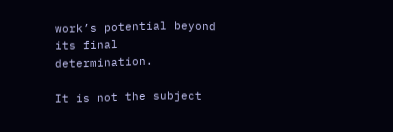work’s potential beyond its final determination.

It is not the subject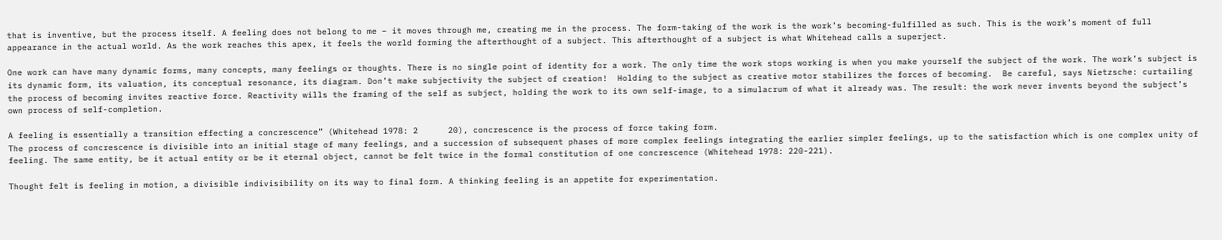that is inventive, but the process itself. A feeling does not belong to me – it moves through me, creating me in the process. The form-taking of the work is the work’s becoming-fulfilled as such. This is the work’s moment of full appearance in the actual world. As the work reaches this apex, it feels the world forming the afterthought of a subject. This afterthought of a subject is what Whitehead calls a superject.

One work can have many dynamic forms, many concepts, many feelings or thoughts. There is no single point of identity for a work. The only time the work stops working is when you make yourself the subject of the work. The work’s subject is its dynamic form, its valuation, its conceptual resonance, its diagram. Don’t make subjectivity the subject of creation!  Holding to the subject as creative motor stabilizes the forces of becoming.  Be careful, says Nietzsche: curtailing the process of becoming invites reactive force. Reactivity wills the framing of the self as subject, holding the work to its own self-image, to a simulacrum of what it already was. The result: the work never invents beyond the subject’s own process of self-completion.

A feeling is essentially a transition effecting a concrescence” (Whitehead 1978: 2      20), concrescence is the process of force taking form.
The process of concrescence is divisible into an initial stage of many feelings, and a succession of subsequent phases of more complex feelings integrating the earlier simpler feelings, up to the satisfaction which is one complex unity of feeling. The same entity, be it actual entity or be it eternal object, cannot be felt twice in the formal constitution of one concrescence (Whitehead 1978: 220-221).

Thought felt is feeling in motion, a divisible indivisibility on its way to final form. A thinking feeling is an appetite for experimentation.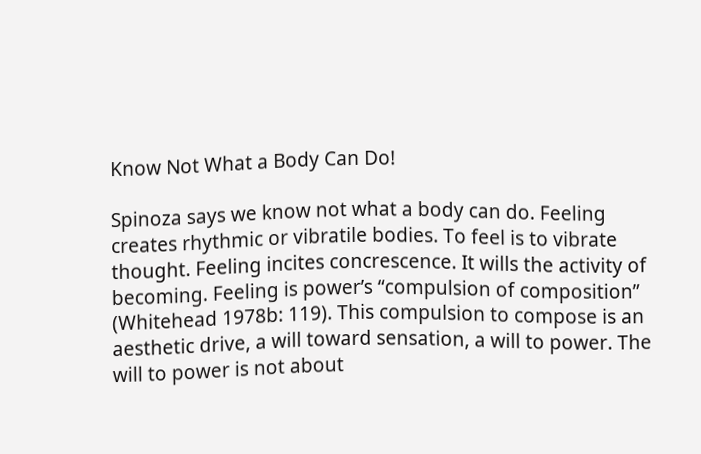Know Not What a Body Can Do!

Spinoza says we know not what a body can do. Feeling creates rhythmic or vibratile bodies. To feel is to vibrate thought. Feeling incites concrescence. It wills the activity of becoming. Feeling is power’s “compulsion of composition” (Whitehead 1978b: 119). This compulsion to compose is an aesthetic drive, a will toward sensation, a will to power. The will to power is not about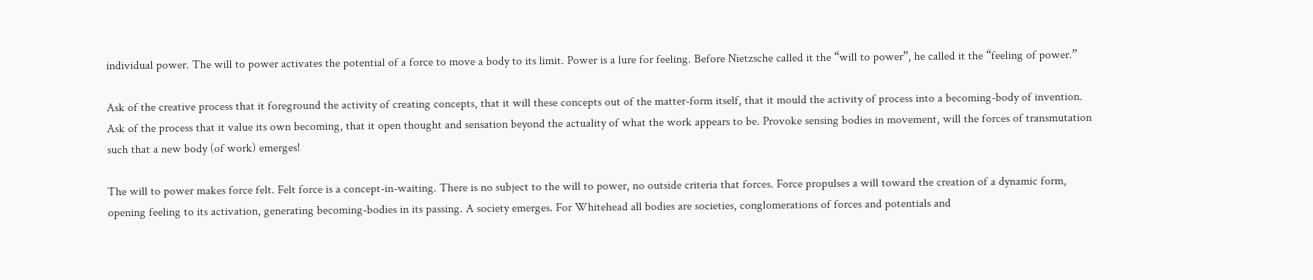individual power. The will to power activates the potential of a force to move a body to its limit. Power is a lure for feeling. Before Nietzsche called it the “will to power”, he called it the “feeling of power.”

Ask of the creative process that it foreground the activity of creating concepts, that it will these concepts out of the matter-form itself, that it mould the activity of process into a becoming-body of invention. Ask of the process that it value its own becoming, that it open thought and sensation beyond the actuality of what the work appears to be. Provoke sensing bodies in movement, will the forces of transmutation such that a new body (of work) emerges!

The will to power makes force felt. Felt force is a concept-in-waiting. There is no subject to the will to power, no outside criteria that forces. Force propulses a will toward the creation of a dynamic form, opening feeling to its activation, generating becoming-bodies in its passing. A society emerges. For Whitehead all bodies are societies, conglomerations of forces and potentials and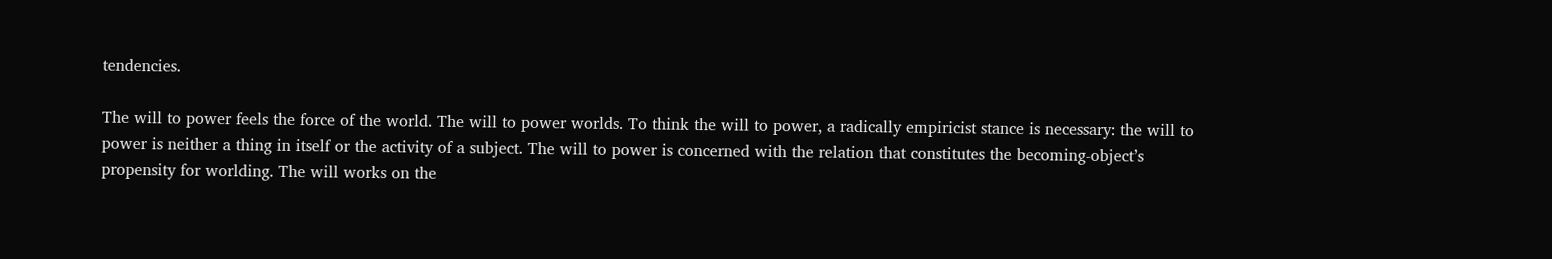tendencies.

The will to power feels the force of the world. The will to power worlds. To think the will to power, a radically empiricist stance is necessary: the will to power is neither a thing in itself or the activity of a subject. The will to power is concerned with the relation that constitutes the becoming-object’s propensity for worlding. The will works on the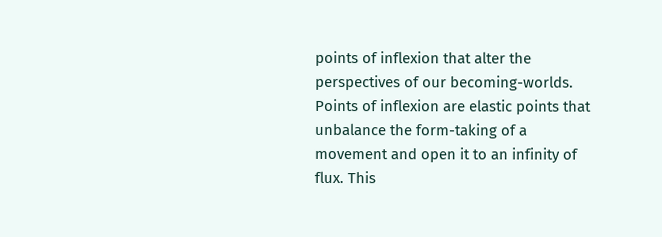points of inflexion that alter the perspectives of our becoming-worlds. Points of inflexion are elastic points that unbalance the form-taking of a movement and open it to an infinity of flux. This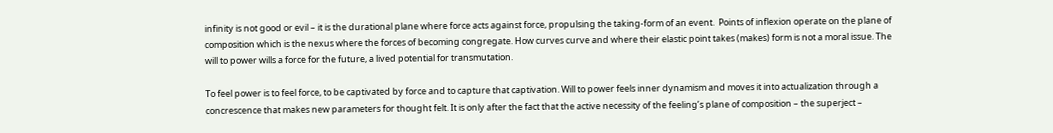infinity is not good or evil – it is the durational plane where force acts against force, propulsing the taking-form of an event.  Points of inflexion operate on the plane of composition which is the nexus where the forces of becoming congregate. How curves curve and where their elastic point takes (makes) form is not a moral issue. The will to power wills a force for the future, a lived potential for transmutation.

To feel power is to feel force, to be captivated by force and to capture that captivation. Will to power feels inner dynamism and moves it into actualization through a concrescence that makes new parameters for thought felt. It is only after the fact that the active necessity of the feeling’s plane of composition – the superject –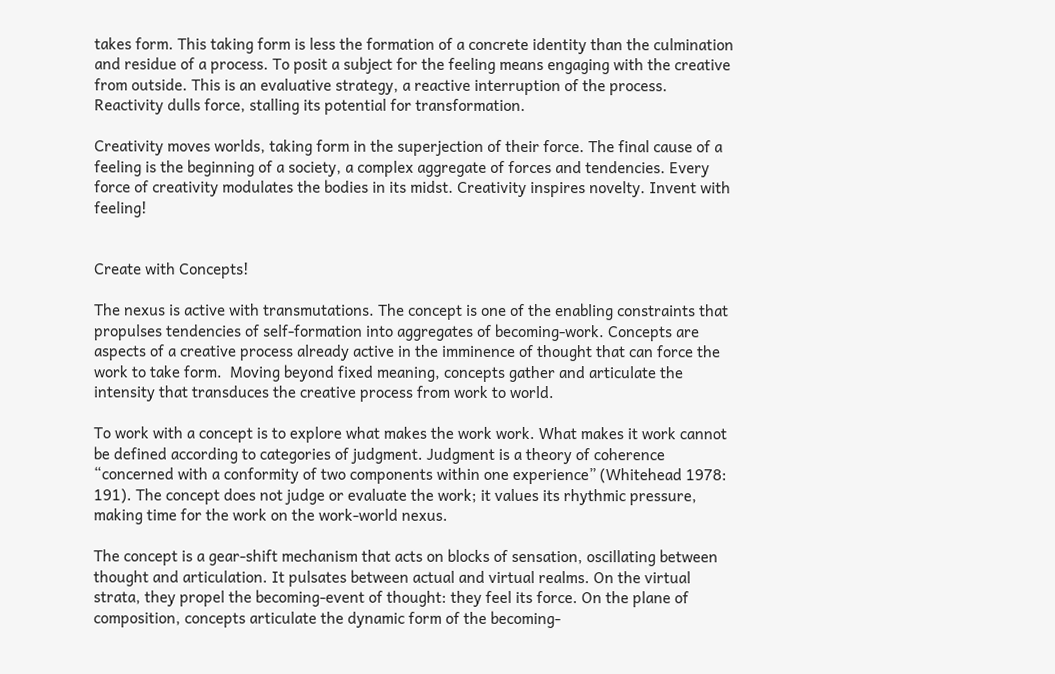takes form. This taking form is less the formation of a concrete identity than the culmination and residue of a process. To posit a subject for the feeling means engaging with the creative from outside. This is an evaluative strategy, a reactive interruption of the process. Reactivity dulls force, stalling its potential for transformation.

Creativity moves worlds, taking form in the superjection of their force. The final cause of a feeling is the beginning of a society, a complex aggregate of forces and tendencies. Every force of creativity modulates the bodies in its midst. Creativity inspires novelty. Invent with feeling!


Create with Concepts!

The nexus is active with transmutations. The concept is one of the enabling constraints that propulses tendencies of self-formation into aggregates of becoming-work. Concepts are aspects of a creative process already active in the imminence of thought that can force the work to take form.  Moving beyond fixed meaning, concepts gather and articulate the intensity that transduces the creative process from work to world.

To work with a concept is to explore what makes the work work. What makes it work cannot be defined according to categories of judgment. Judgment is a theory of coherence “concerned with a conformity of two components within one experience” (Whitehead 1978: 191). The concept does not judge or evaluate the work; it values its rhythmic pressure, making time for the work on the work-world nexus.

The concept is a gear-shift mechanism that acts on blocks of sensation, oscillating between thought and articulation. It pulsates between actual and virtual realms. On the virtual strata, they propel the becoming-event of thought: they feel its force. On the plane of composition, concepts articulate the dynamic form of the becoming-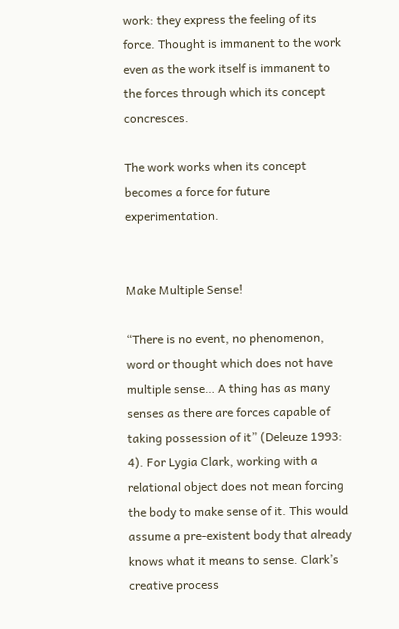work: they express the feeling of its force. Thought is immanent to the work even as the work itself is immanent to the forces through which its concept concresces.

The work works when its concept becomes a force for future experimentation.


Make Multiple Sense!

“There is no event, no phenomenon, word or thought which does not have multiple sense… A thing has as many senses as there are forces capable of taking possession of it” (Deleuze 1993: 4). For Lygia Clark, working with a relational object does not mean forcing the body to make sense of it. This would assume a pre-existent body that already knows what it means to sense. Clark’s creative process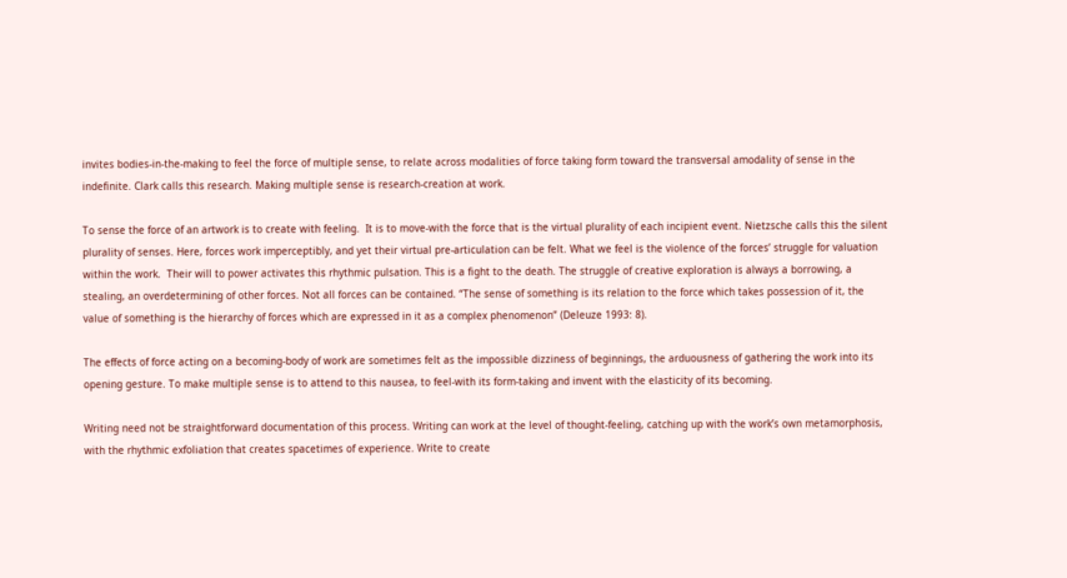invites bodies-in-the-making to feel the force of multiple sense, to relate across modalities of force taking form toward the transversal amodality of sense in the indefinite. Clark calls this research. Making multiple sense is research-creation at work.

To sense the force of an artwork is to create with feeling.  It is to move-with the force that is the virtual plurality of each incipient event. Nietzsche calls this the silent plurality of senses. Here, forces work imperceptibly, and yet their virtual pre-articulation can be felt. What we feel is the violence of the forces’ struggle for valuation within the work.  Their will to power activates this rhythmic pulsation. This is a fight to the death. The struggle of creative exploration is always a borrowing, a stealing, an overdetermining of other forces. Not all forces can be contained. “The sense of something is its relation to the force which takes possession of it, the value of something is the hierarchy of forces which are expressed in it as a complex phenomenon” (Deleuze 1993: 8).

The effects of force acting on a becoming-body of work are sometimes felt as the impossible dizziness of beginnings, the arduousness of gathering the work into its opening gesture. To make multiple sense is to attend to this nausea, to feel-with its form-taking and invent with the elasticity of its becoming.

Writing need not be straightforward documentation of this process. Writing can work at the level of thought-feeling, catching up with the work’s own metamorphosis, with the rhythmic exfoliation that creates spacetimes of experience. Write to create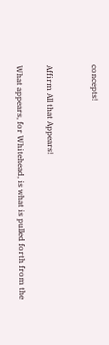concepts!


Affirm All that Appears!

What appears, for Whitehead, is what is pulled forth from the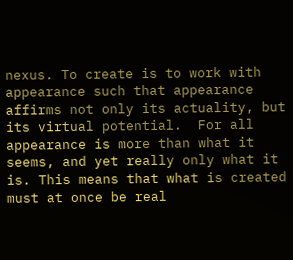nexus. To create is to work with appearance such that appearance affirms not only its actuality, but its virtual potential.  For all appearance is more than what it seems, and yet really only what it is. This means that what is created must at once be real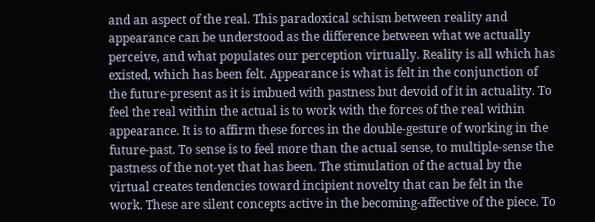and an aspect of the real. This paradoxical schism between reality and appearance can be understood as the difference between what we actually perceive, and what populates our perception virtually. Reality is all which has existed, which has been felt. Appearance is what is felt in the conjunction of the future-present as it is imbued with pastness but devoid of it in actuality. To feel the real within the actual is to work with the forces of the real within appearance. It is to affirm these forces in the double-gesture of working in the future-past. To sense is to feel more than the actual sense, to multiple-sense the pastness of the not-yet that has been. The stimulation of the actual by the virtual creates tendencies toward incipient novelty that can be felt in the work. These are silent concepts active in the becoming-affective of the piece. To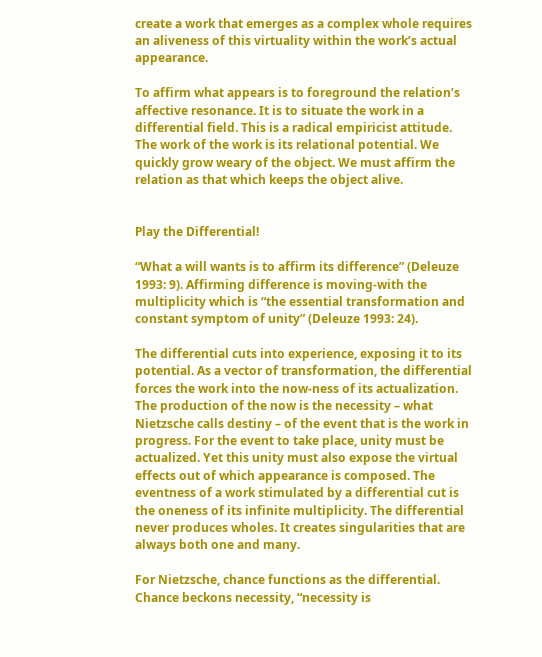create a work that emerges as a complex whole requires an aliveness of this virtuality within the work’s actual appearance.

To affirm what appears is to foreground the relation’s affective resonance. It is to situate the work in a differential field. This is a radical empiricist attitude. The work of the work is its relational potential. We quickly grow weary of the object. We must affirm the relation as that which keeps the object alive.


Play the Differential!

“What a will wants is to affirm its difference” (Deleuze 1993: 9). Affirming difference is moving-with the multiplicity which is “the essential transformation and constant symptom of unity” (Deleuze 1993: 24).

The differential cuts into experience, exposing it to its potential. As a vector of transformation, the differential forces the work into the now-ness of its actualization. The production of the now is the necessity – what Nietzsche calls destiny – of the event that is the work in progress. For the event to take place, unity must be actualized. Yet this unity must also expose the virtual effects out of which appearance is composed. The eventness of a work stimulated by a differential cut is the oneness of its infinite multiplicity. The differential never produces wholes. It creates singularities that are always both one and many.

For Nietzsche, chance functions as the differential. Chance beckons necessity, “necessity is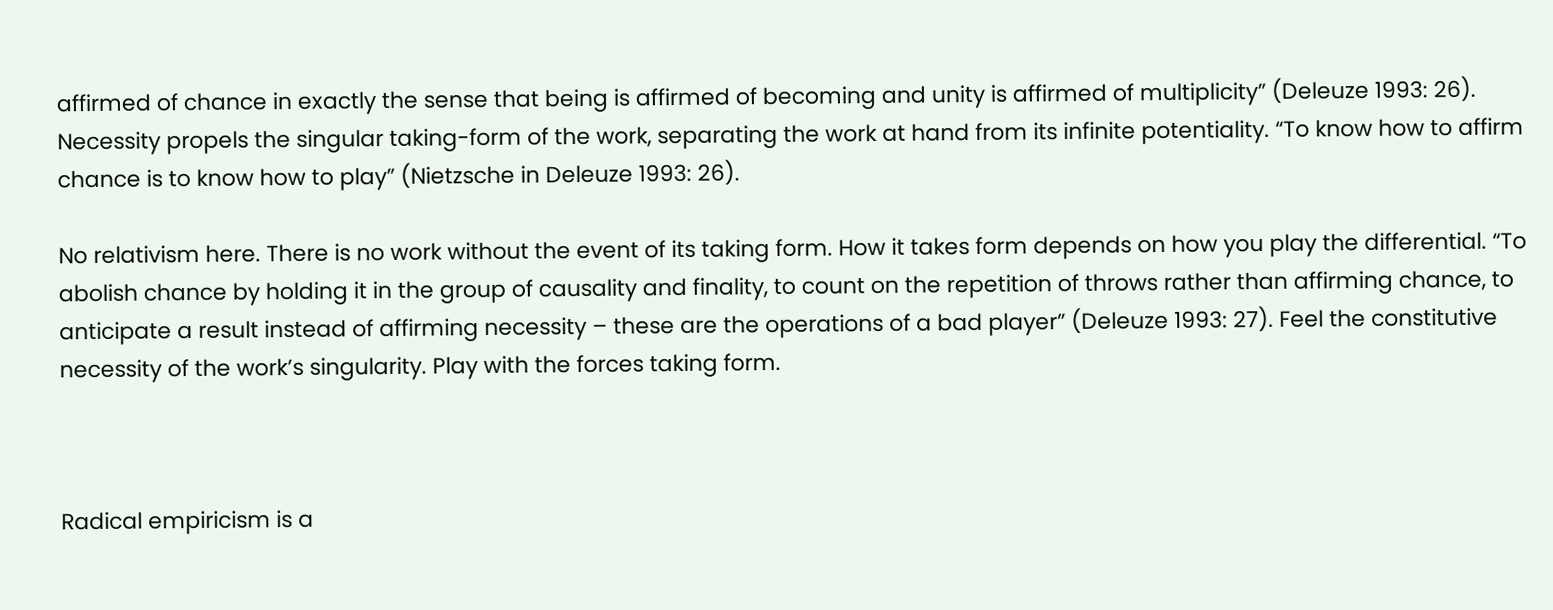affirmed of chance in exactly the sense that being is affirmed of becoming and unity is affirmed of multiplicity” (Deleuze 1993: 26). Necessity propels the singular taking-form of the work, separating the work at hand from its infinite potentiality. “To know how to affirm chance is to know how to play” (Nietzsche in Deleuze 1993: 26).

No relativism here. There is no work without the event of its taking form. How it takes form depends on how you play the differential. “To abolish chance by holding it in the group of causality and finality, to count on the repetition of throws rather than affirming chance, to anticipate a result instead of affirming necessity – these are the operations of a bad player” (Deleuze 1993: 27). Feel the constitutive necessity of the work’s singularity. Play with the forces taking form.



Radical empiricism is a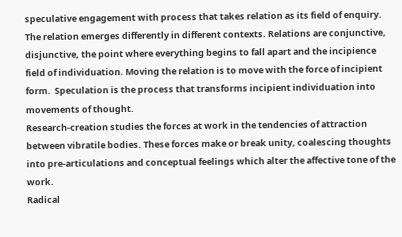speculative engagement with process that takes relation as its field of enquiry. The relation emerges differently in different contexts. Relations are conjunctive, disjunctive, the point where everything begins to fall apart and the incipience field of individuation. Moving the relation is to move with the force of incipient form.  Speculation is the process that transforms incipient individuation into movements of thought.
Research-creation studies the forces at work in the tendencies of attraction between vibratile bodies. These forces make or break unity, coalescing thoughts into pre-articulations and conceptual feelings which alter the affective tone of the work.
Radical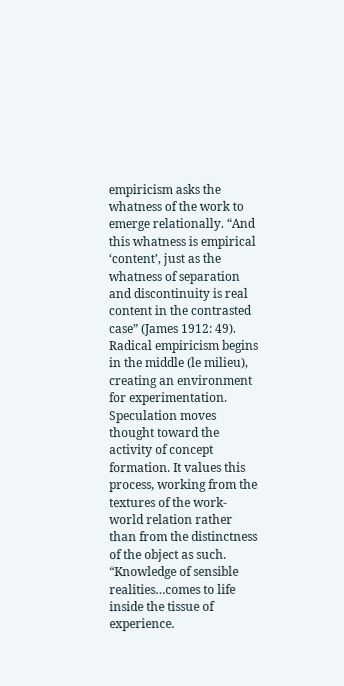empiricism asks the whatness of the work to emerge relationally. “And this whatness is empirical ‘content’, just as the whatness of separation and discontinuity is real content in the contrasted case” (James 1912: 49). Radical empiricism begins in the middle (le milieu), creating an environment for experimentation.
Speculation moves thought toward the activity of concept formation. It values this process, working from the textures of the work-world relation rather than from the distinctness of the object as such. “Knowledge of sensible realities…comes to life inside the tissue of experience.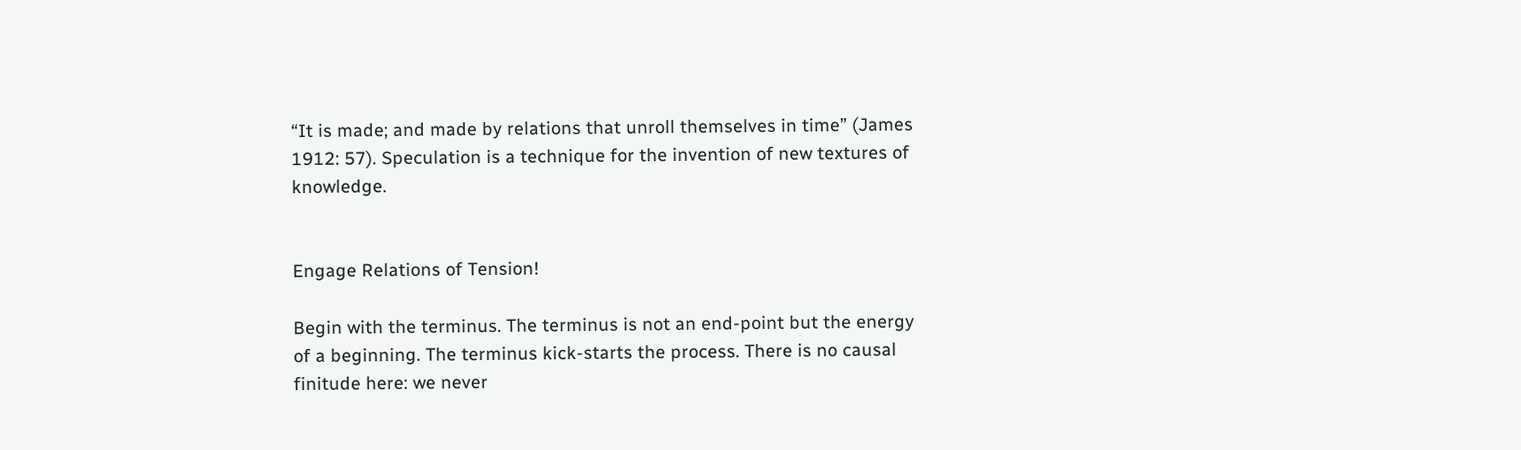“It is made; and made by relations that unroll themselves in time” (James 1912: 57). Speculation is a technique for the invention of new textures of knowledge.


Engage Relations of Tension!

Begin with the terminus. The terminus is not an end-point but the energy of a beginning. The terminus kick-starts the process. There is no causal finitude here: we never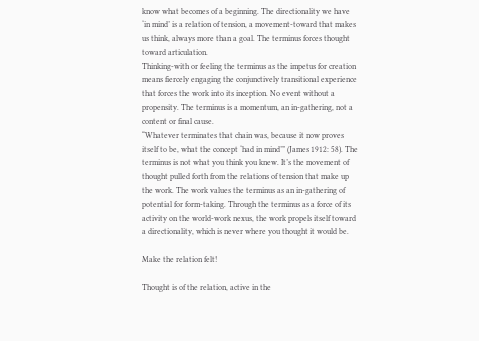know what becomes of a beginning. The directionality we have ‘in mind’ is a relation of tension, a movement-toward that makes us think, always more than a goal. The terminus forces thought toward articulation.
Thinking-with or feeling the terminus as the impetus for creation means fiercely engaging the conjunctively transitional experience that forces the work into its inception. No event without a propensity. The terminus is a momentum, an in-gathering, not a content or final cause.
“Whatever terminates that chain was, because it now proves itself to be, what the concept ‘had in mind’” (James 1912: 58). The terminus is not what you think you knew. It’s the movement of thought pulled forth from the relations of tension that make up the work. The work values the terminus as an in-gathering of potential for form-taking. Through the terminus as a force of its activity on the world-work nexus, the work propels itself toward a directionality, which is never where you thought it would be.

Make the relation felt!

Thought is of the relation, active in the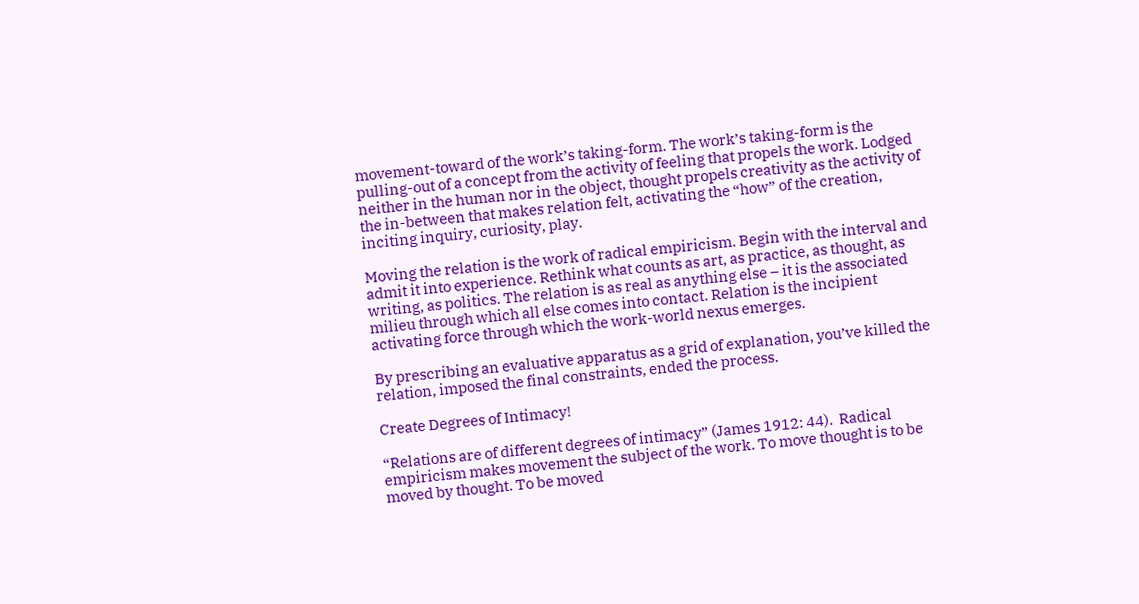movement-toward of the work’s taking-form. The work’s taking-form is the pulling-out of a concept from the activity of feeling that propels the work. Lodged neither in the human nor in the object, thought propels creativity as the activity of the in-between that makes relation felt, activating the “how” of the creation, inciting inquiry, curiosity, play.

Moving the relation is the work of radical empiricism. Begin with the interval and admit it into experience. Rethink what counts as art, as practice, as thought, as writing, as politics. The relation is as real as anything else – it is the associated milieu through which all else comes into contact. Relation is the incipient activating force through which the work-world nexus emerges.

By prescribing an evaluative apparatus as a grid of explanation, you’ve killed the relation, imposed the final constraints, ended the process.

Create Degrees of Intimacy!

“Relations are of different degrees of intimacy” (James 1912: 44).  Radical empiricism makes movement the subject of the work. To move thought is to be moved by thought. To be moved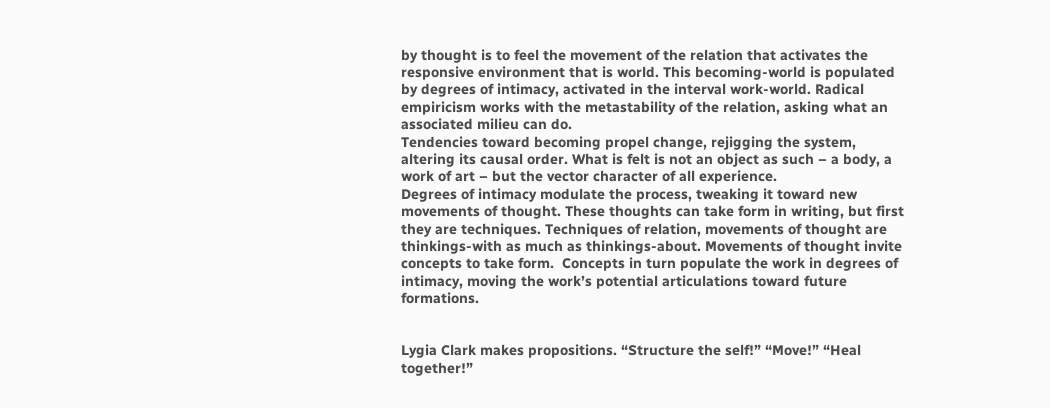by thought is to feel the movement of the relation that activates the responsive environment that is world. This becoming-world is populated by degrees of intimacy, activated in the interval work-world. Radical empiricism works with the metastability of the relation, asking what an associated milieu can do.
Tendencies toward becoming propel change, rejigging the system, altering its causal order. What is felt is not an object as such – a body, a work of art – but the vector character of all experience.
Degrees of intimacy modulate the process, tweaking it toward new movements of thought. These thoughts can take form in writing, but first they are techniques. Techniques of relation, movements of thought are thinkings-with as much as thinkings-about. Movements of thought invite concepts to take form.  Concepts in turn populate the work in degrees of intimacy, moving the work’s potential articulations toward future formations.


Lygia Clark makes propositions. “Structure the self!” “Move!” “Heal together!”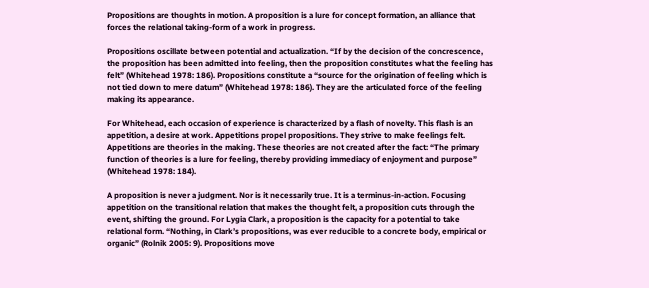Propositions are thoughts in motion. A proposition is a lure for concept formation, an alliance that forces the relational taking-form of a work in progress.

Propositions oscillate between potential and actualization. “If by the decision of the concrescence, the proposition has been admitted into feeling, then the proposition constitutes what the feeling has felt” (Whitehead 1978: 186). Propositions constitute a “source for the origination of feeling which is not tied down to mere datum” (Whitehead 1978: 186). They are the articulated force of the feeling making its appearance.

For Whitehead, each occasion of experience is characterized by a flash of novelty. This flash is an appetition, a desire at work. Appetitions propel propositions. They strive to make feelings felt. Appetitions are theories in the making. These theories are not created after the fact: “The primary function of theories is a lure for feeling, thereby providing immediacy of enjoyment and purpose” (Whitehead 1978: 184).

A proposition is never a judgment. Nor is it necessarily true. It is a terminus-in-action. Focusing appetition on the transitional relation that makes the thought felt, a proposition cuts through the event, shifting the ground. For Lygia Clark, a proposition is the capacity for a potential to take relational form. “Nothing, in Clark’s propositions, was ever reducible to a concrete body, empirical or organic” (Rolnik 2005: 9). Propositions move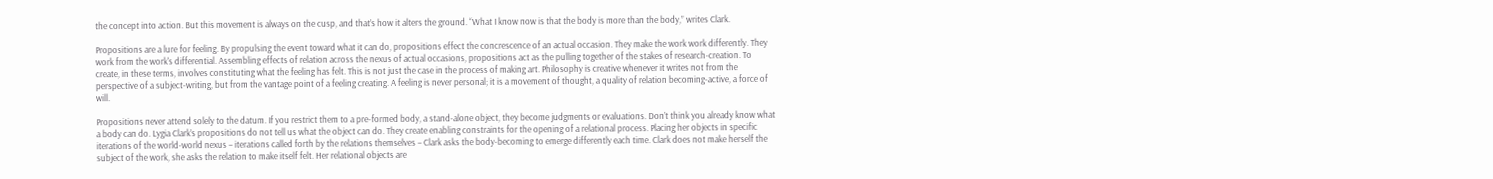the concept into action. But this movement is always on the cusp, and that’s how it alters the ground. “What I know now is that the body is more than the body,” writes Clark.

Propositions are a lure for feeling. By propulsing the event toward what it can do, propositions effect the concrescence of an actual occasion. They make the work work differently. They work from the work's differential. Assembling effects of relation across the nexus of actual occasions, propositions act as the pulling together of the stakes of research-creation. To create, in these terms, involves constituting what the feeling has felt. This is not just the case in the process of making art. Philosophy is creative whenever it writes not from the perspective of a subject-writing, but from the vantage point of a feeling creating. A feeling is never personal; it is a movement of thought, a quality of relation becoming-active, a force of will.

Propositions never attend solely to the datum. If you restrict them to a pre-formed body, a stand-alone object, they become judgments or evaluations. Don’t think you already know what a body can do. Lygia Clark’s propositions do not tell us what the object can do. They create enabling constraints for the opening of a relational process. Placing her objects in specific iterations of the world-world nexus – iterations called forth by the relations themselves – Clark asks the body-becoming to emerge differently each time. Clark does not make herself the subject of the work, she asks the relation to make itself felt. Her relational objects are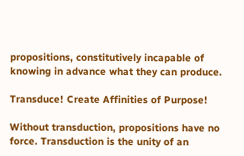propositions, constitutively incapable of knowing in advance what they can produce.

Transduce! Create Affinities of Purpose!

Without transduction, propositions have no force. Transduction is the unity of an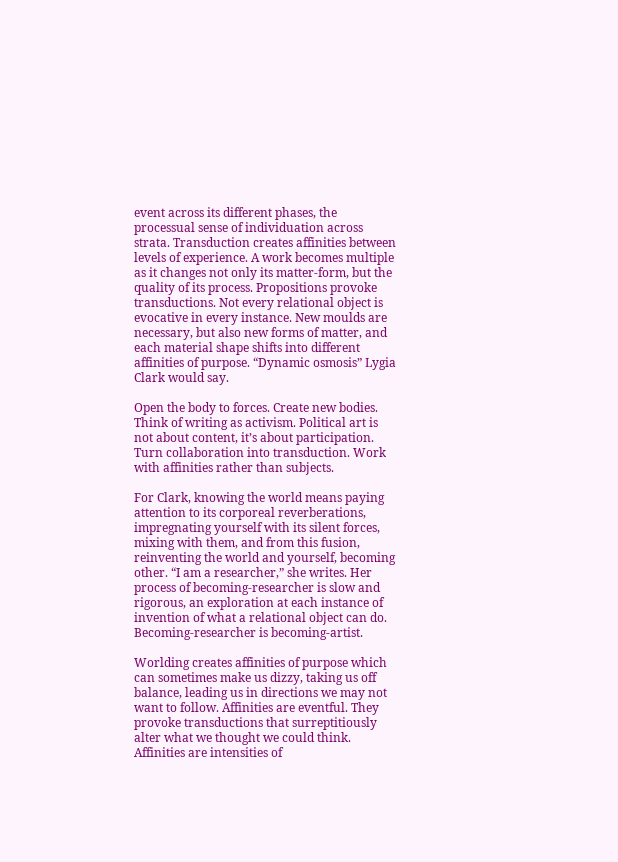event across its different phases, the processual sense of individuation across strata. Transduction creates affinities between levels of experience. A work becomes multiple as it changes not only its matter-form, but the quality of its process. Propositions provoke transductions. Not every relational object is evocative in every instance. New moulds are necessary, but also new forms of matter, and each material shape shifts into different affinities of purpose. “Dynamic osmosis” Lygia Clark would say.

Open the body to forces. Create new bodies. Think of writing as activism. Political art is not about content, it’s about participation. Turn collaboration into transduction. Work with affinities rather than subjects.

For Clark, knowing the world means paying attention to its corporeal reverberations, impregnating yourself with its silent forces, mixing with them, and from this fusion, reinventing the world and yourself, becoming other. “I am a researcher,” she writes. Her process of becoming-researcher is slow and rigorous, an exploration at each instance of invention of what a relational object can do. Becoming-researcher is becoming-artist.

Worlding creates affinities of purpose which can sometimes make us dizzy, taking us off balance, leading us in directions we may not want to follow. Affinities are eventful. They provoke transductions that surreptitiously alter what we thought we could think. Affinities are intensities of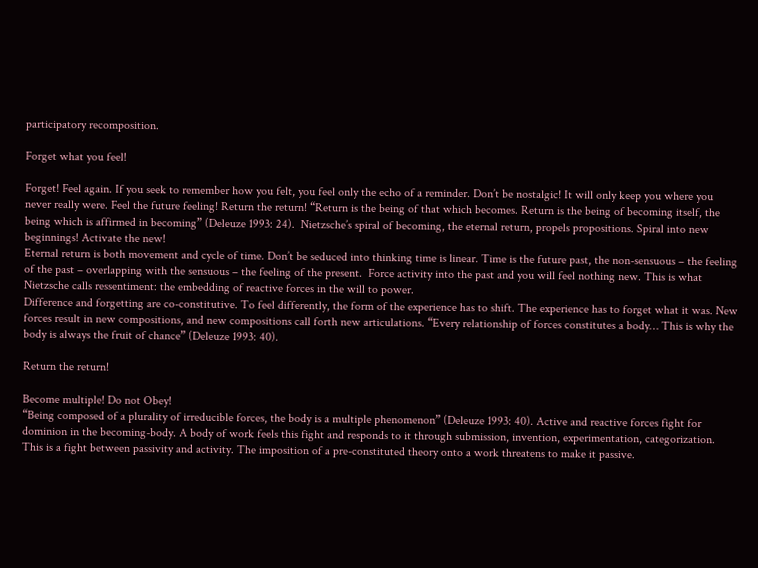participatory recomposition.

Forget what you feel!

Forget! Feel again. If you seek to remember how you felt, you feel only the echo of a reminder. Don’t be nostalgic! It will only keep you where you never really were. Feel the future feeling! Return the return! “Return is the being of that which becomes. Return is the being of becoming itself, the being which is affirmed in becoming” (Deleuze 1993: 24).  Nietzsche’s spiral of becoming, the eternal return, propels propositions. Spiral into new beginnings! Activate the new!
Eternal return is both movement and cycle of time. Don’t be seduced into thinking time is linear. Time is the future past, the non-sensuous – the feeling of the past – overlapping with the sensuous – the feeling of the present.  Force activity into the past and you will feel nothing new. This is what Nietzsche calls ressentiment: the embedding of reactive forces in the will to power.
Difference and forgetting are co-constitutive. To feel differently, the form of the experience has to shift. The experience has to forget what it was. New forces result in new compositions, and new compositions call forth new articulations. “Every relationship of forces constitutes a body… This is why the body is always the fruit of chance” (Deleuze 1993: 40).

Return the return!

Become multiple! Do not Obey!
“Being composed of a plurality of irreducible forces, the body is a multiple phenomenon” (Deleuze 1993: 40). Active and reactive forces fight for dominion in the becoming-body. A body of work feels this fight and responds to it through submission, invention, experimentation, categorization. This is a fight between passivity and activity. The imposition of a pre-constituted theory onto a work threatens to make it passive.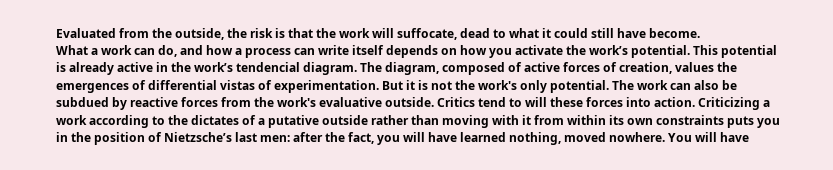Evaluated from the outside, the risk is that the work will suffocate, dead to what it could still have become.
What a work can do, and how a process can write itself depends on how you activate the work’s potential. This potential is already active in the work’s tendencial diagram. The diagram, composed of active forces of creation, values the emergences of differential vistas of experimentation. But it is not the work's only potential. The work can also be subdued by reactive forces from the work's evaluative outside. Critics tend to will these forces into action. Criticizing a work according to the dictates of a putative outside rather than moving with it from within its own constraints puts you in the position of Nietzsche’s last men: after the fact, you will have learned nothing, moved nowhere. You will have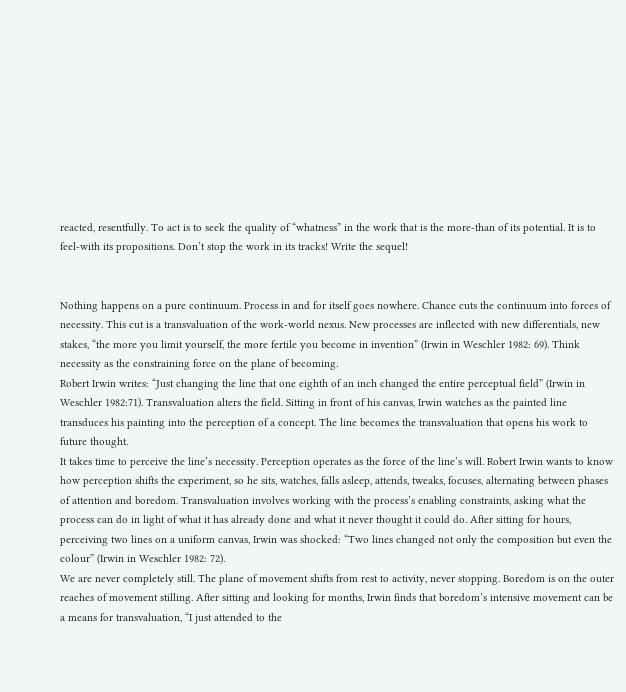reacted, resentfully. To act is to seek the quality of “whatness” in the work that is the more-than of its potential. It is to feel-with its propositions. Don’t stop the work in its tracks! Write the sequel!


Nothing happens on a pure continuum. Process in and for itself goes nowhere. Chance cuts the continuum into forces of necessity. This cut is a transvaluation of the work-world nexus. New processes are inflected with new differentials, new stakes, “the more you limit yourself, the more fertile you become in invention” (Irwin in Weschler 1982: 69). Think necessity as the constraining force on the plane of becoming.
Robert Irwin writes: “Just changing the line that one eighth of an inch changed the entire perceptual field” (Irwin in Weschler 1982:71). Transvaluation alters the field. Sitting in front of his canvas, Irwin watches as the painted line transduces his painting into the perception of a concept. The line becomes the transvaluation that opens his work to future thought.
It takes time to perceive the line’s necessity. Perception operates as the force of the line’s will. Robert Irwin wants to know how perception shifts the experiment, so he sits, watches, falls asleep, attends, tweaks, focuses, alternating between phases of attention and boredom. Transvaluation involves working with the process’s enabling constraints, asking what the process can do in light of what it has already done and what it never thought it could do. After sitting for hours, perceiving two lines on a uniform canvas, Irwin was shocked: “Two lines changed not only the composition but even the colour” (Irwin in Weschler 1982: 72).
We are never completely still. The plane of movement shifts from rest to activity, never stopping. Boredom is on the outer reaches of movement stilling. After sitting and looking for months, Irwin finds that boredom’s intensive movement can be a means for transvaluation, “I just attended to the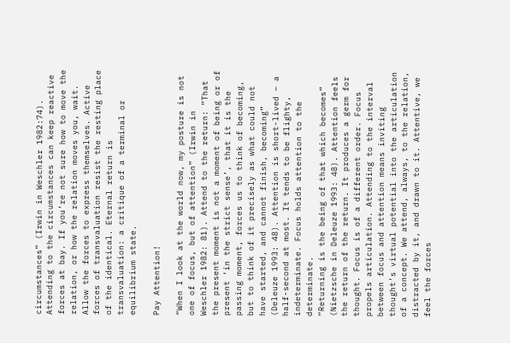circumstances” (Irwin in Weschler 1982:74).
Attending to the circumstances can keep reactive forces at bay. If you’re not sure how to move the relation, or how the relation moves you, wait. Allow the forces to express themselves. Active forces of transvaluation resist the resting place of the identical. Eternal return is transvaluation: a critique of a terminal or equilibrium state.

Pay Attention!

“When I look at the world now, my posture is not one of focus, but of attention” (Irwin in Weschler 1982: 81). Attend to the return: “That the present moment is not a moment of being or of present ‘in the strict sense’, that it is the passing moment, forces us to think of becoming, but to think of it precisely as what could not have started, and cannot finish, becoming” (Deleuze 1993: 48). Attention is short-lived – a half-second at most. It tends to be flighty, indeterminate. Focus holds attention to the determinate.
“Returning is the being of that which becomes” (Nietzsche in Deleuze 1993: 48). Attention feels the return of the return. It produces a germ for thought. Focus is of a different order. Focus propels articulation. Attending to the interval between focus and attention means inviting thought’s virtual potential into the articulation of a concept. We attend, always, to the relation, distracted by it, and drawn to it. Attentive, we feel the forces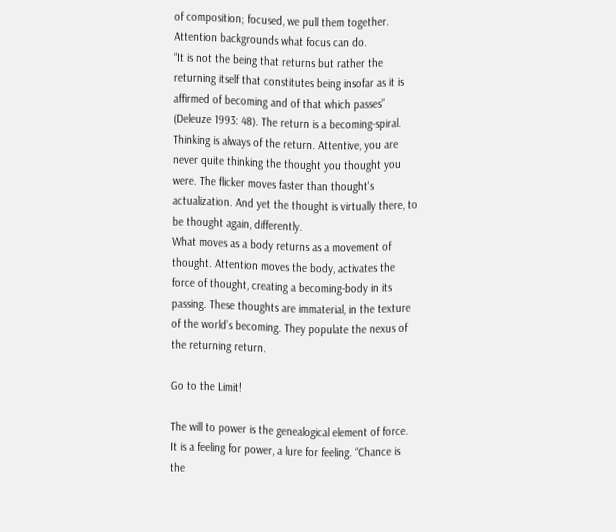of composition; focused, we pull them together. Attention backgrounds what focus can do.
“It is not the being that returns but rather the returning itself that constitutes being insofar as it is affirmed of becoming and of that which passes” (Deleuze 1993: 48). The return is a becoming-spiral. Thinking is always of the return. Attentive, you are never quite thinking the thought you thought you were. The flicker moves faster than thought's actualization. And yet the thought is virtually there, to be thought again, differently.
What moves as a body returns as a movement of thought. Attention moves the body, activates the force of thought, creating a becoming-body in its passing. These thoughts are immaterial, in the texture of the world’s becoming. They populate the nexus of the returning return.

Go to the Limit!

The will to power is the genealogical element of force. It is a feeling for power, a lure for feeling. “Chance is the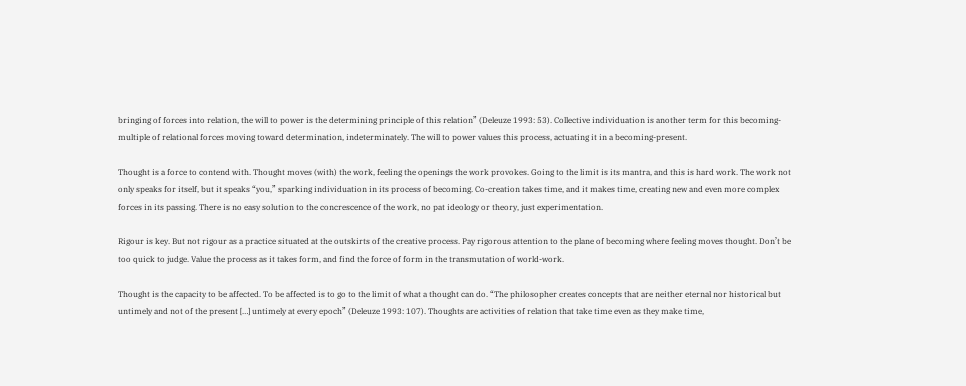bringing of forces into relation, the will to power is the determining principle of this relation” (Deleuze 1993: 53). Collective individuation is another term for this becoming-multiple of relational forces moving toward determination, indeterminately. The will to power values this process, actuating it in a becoming-present.

Thought is a force to contend with. Thought moves (with) the work, feeling the openings the work provokes. Going to the limit is its mantra, and this is hard work. The work not only speaks for itself, but it speaks “you,” sparking individuation in its process of becoming. Co-creation takes time, and it makes time, creating new and even more complex forces in its passing. There is no easy solution to the concrescence of the work, no pat ideology or theory, just experimentation.

Rigour is key. But not rigour as a practice situated at the outskirts of the creative process. Pay rigorous attention to the plane of becoming where feeling moves thought. Don’t be too quick to judge. Value the process as it takes form, and find the force of form in the transmutation of world-work.

Thought is the capacity to be affected. To be affected is to go to the limit of what a thought can do. “The philosopher creates concepts that are neither eternal nor historical but untimely and not of the present […] untimely at every epoch” (Deleuze 1993: 107). Thoughts are activities of relation that take time even as they make time,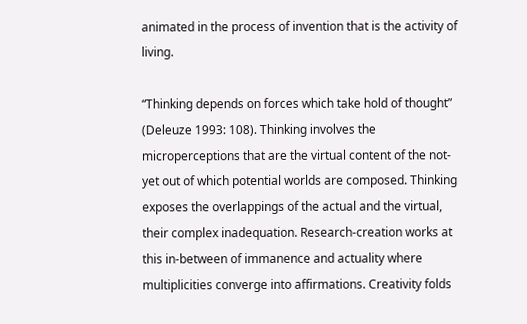animated in the process of invention that is the activity of living.

“Thinking depends on forces which take hold of thought” (Deleuze 1993: 108). Thinking involves the microperceptions that are the virtual content of the not-yet out of which potential worlds are composed. Thinking exposes the overlappings of the actual and the virtual, their complex inadequation. Research-creation works at this in-between of immanence and actuality where multiplicities converge into affirmations. Creativity folds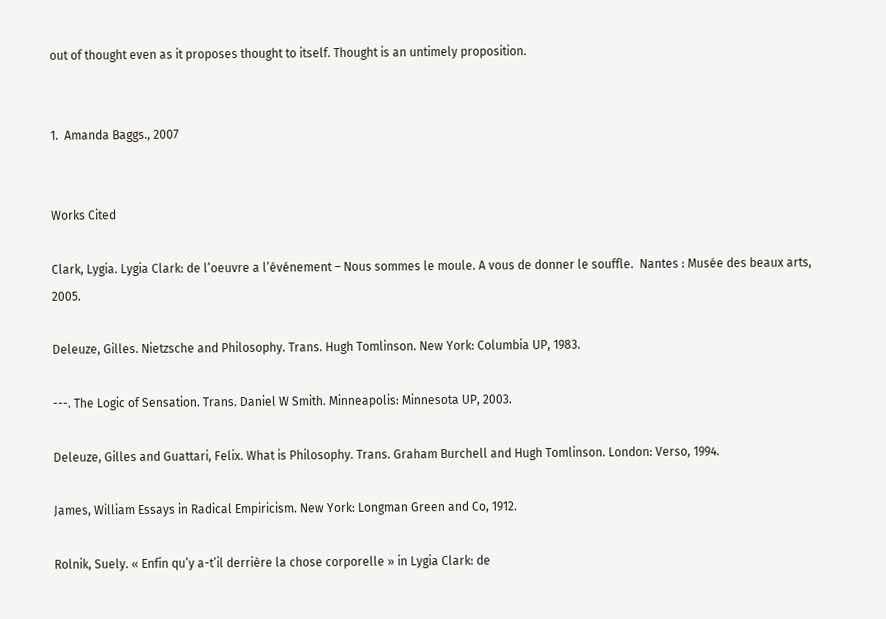out of thought even as it proposes thought to itself. Thought is an untimely proposition.


1.  Amanda Baggs., 2007


Works Cited

Clark, Lygia. Lygia Clark: de l’oeuvre a l’événement – Nous sommes le moule. A vous de donner le souffle.  Nantes : Musée des beaux arts, 2005.

Deleuze, Gilles. Nietzsche and Philosophy. Trans. Hugh Tomlinson. New York: Columbia UP, 1983.

---. The Logic of Sensation. Trans. Daniel W Smith. Minneapolis: Minnesota UP, 2003.

Deleuze, Gilles and Guattari, Felix. What is Philosophy. Trans. Graham Burchell and Hugh Tomlinson. London: Verso, 1994.

James, William Essays in Radical Empiricism. New York: Longman Green and Co, 1912.

Rolnik, Suely. « Enfin qu’y a-t’il derrière la chose corporelle » in Lygia Clark: de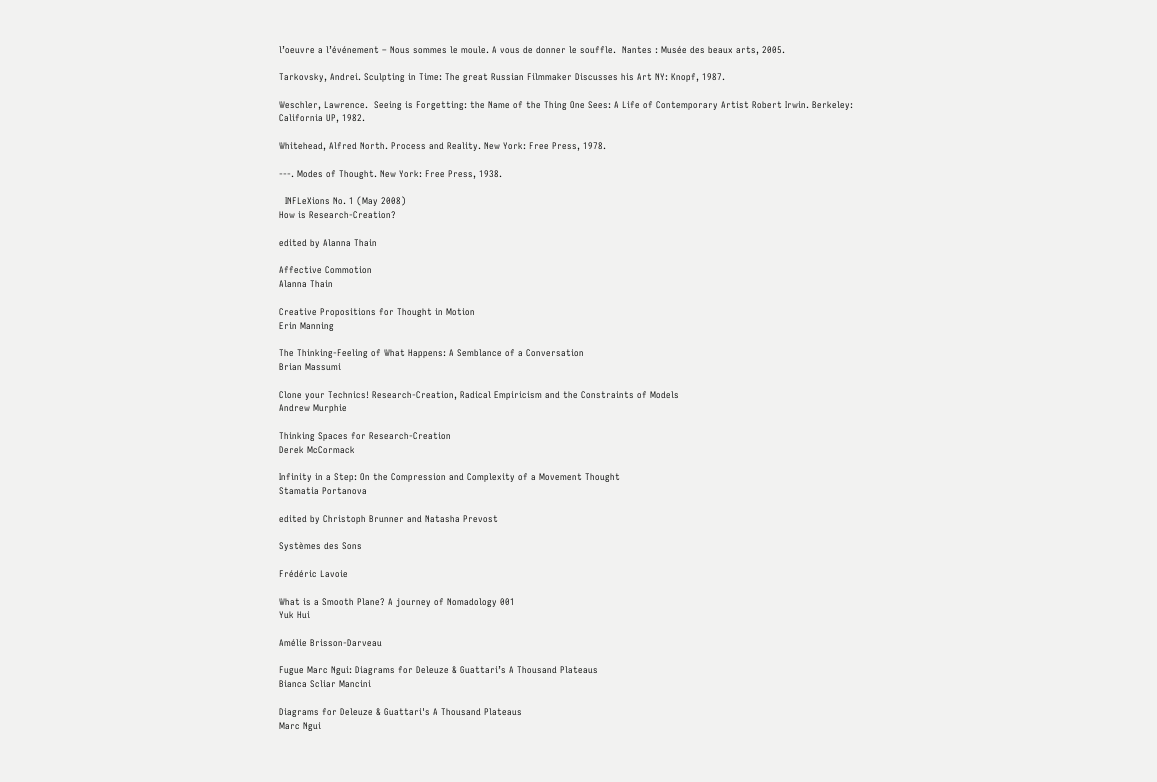l’oeuvre a l’événement – Nous sommes le moule. A vous de donner le souffle.  Nantes : Musée des beaux arts, 2005.

Tarkovsky, Andrei. Sculpting in Time: The great Russian Filmmaker Discusses his Art NY: Knopf, 1987.

Weschler, Lawrence.  Seeing is Forgetting: the Name of the Thing One Sees: A Life of Contemporary Artist Robert Irwin. Berkeley: California UP, 1982.

Whitehead, Alfred North. Process and Reality. New York: Free Press, 1978.

---. Modes of Thought. New York: Free Press, 1938.

  INFLeXions No. 1 (May 2008)
How is Research-Creation?

edited by Alanna Thain

Affective Commotion
Alanna Thain

Creative Propositions for Thought in Motion
Erin Manning

The Thinking-Feeling of What Happens: A Semblance of a Conversation
Brian Massumi

Clone your Technics! Research-Creation, Radical Empiricism and the Constraints of Models
Andrew Murphie

Thinking Spaces for Research-Creation
Derek McCormack

Infinity in a Step: On the Compression and Complexity of a Movement Thought
Stamatia Portanova

edited by Christoph Brunner and Natasha Prevost

Systèmes des Sons

Frédéric Lavoie

What is a Smooth Plane? A journey of Nomadology 001
Yuk Hui

Amélie Brisson-Darveau

Fugue Marc Ngui: Diagrams for Deleuze & Guattari’s A Thousand Plateaus
Bianca Scliar Mancini

Diagrams for Deleuze & Guattari's A Thousand Plateaus
Marc Ngui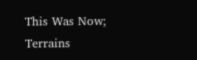This Was Now; Terrains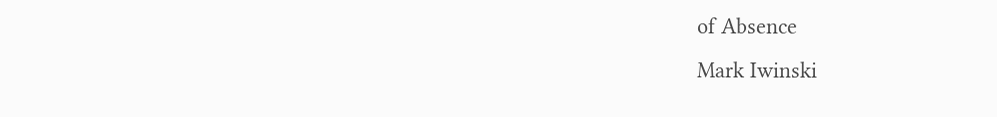of Absence
Mark Iwinski